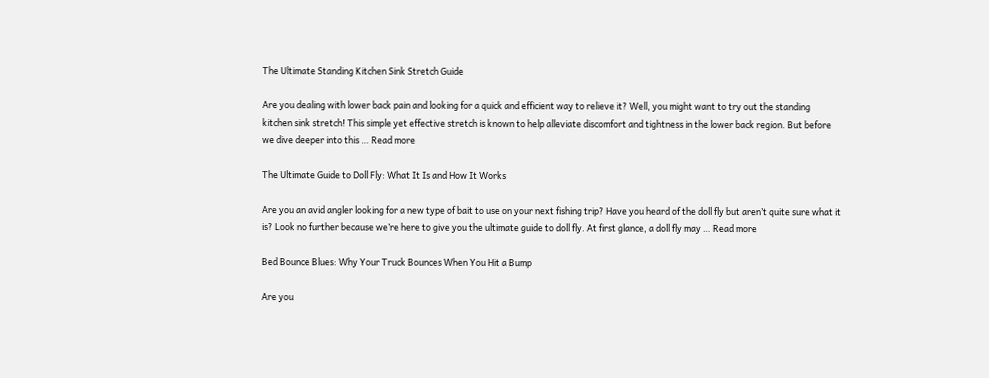The Ultimate Standing Kitchen Sink Stretch Guide

Are you dealing with lower back pain and looking for a quick and efficient way to relieve it? Well, you might want to try out the standing kitchen sink stretch! This simple yet effective stretch is known to help alleviate discomfort and tightness in the lower back region. But before we dive deeper into this … Read more

The Ultimate Guide to Doll Fly: What It Is and How It Works

Are you an avid angler looking for a new type of bait to use on your next fishing trip? Have you heard of the doll fly but aren’t quite sure what it is? Look no further because we’re here to give you the ultimate guide to doll fly. At first glance, a doll fly may … Read more

Bed Bounce Blues: Why Your Truck Bounces When You Hit a Bump

Are you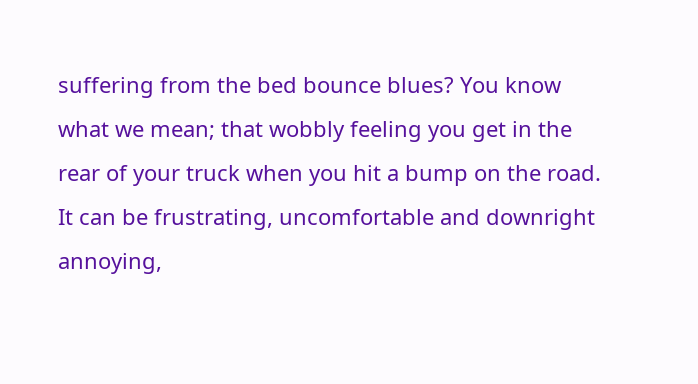suffering from the bed bounce blues? You know what we mean; that wobbly feeling you get in the rear of your truck when you hit a bump on the road. It can be frustrating, uncomfortable and downright annoying,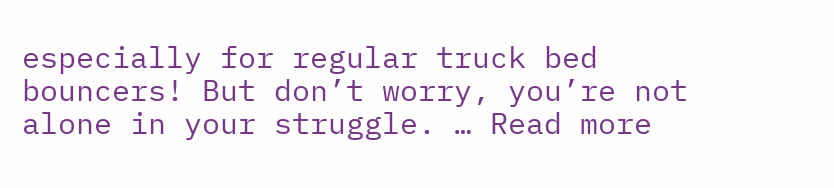especially for regular truck bed bouncers! But don’t worry, you’re not alone in your struggle. … Read more